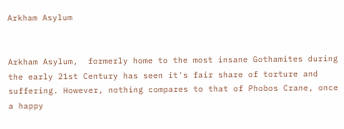Arkham Asylum


Arkham Asylum,  formerly home to the most insane Gothamites during the early 21st Century has seen it's fair share of torture and suffering. However, nothing compares to that of Phobos Crane, once a happy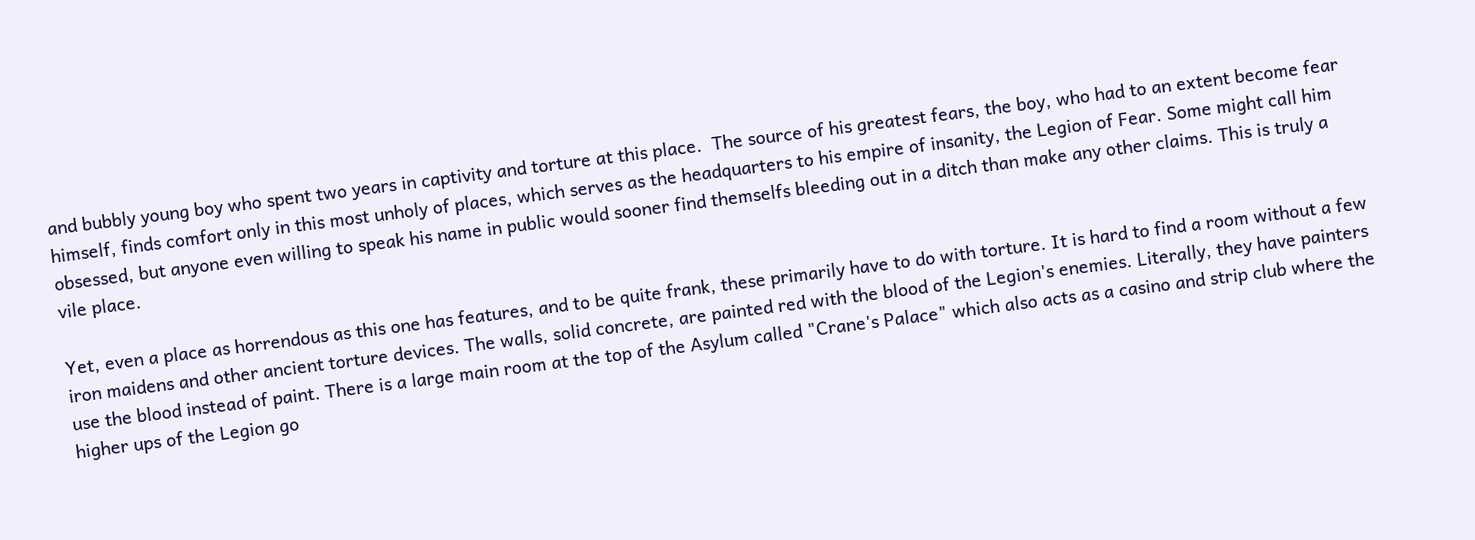and bubbly young boy who spent two years in captivity and torture at this place.  The source of his greatest fears, the boy, who had to an extent become fear himself, finds comfort only in this most unholy of places, which serves as the headquarters to his empire of insanity, the Legion of Fear. Some might call him obsessed, but anyone even willing to speak his name in public would sooner find themselfs bleeding out in a ditch than make any other claims. This is truly a vile place.

Yet, even a place as horrendous as this one has features, and to be quite frank, these primarily have to do with torture. It is hard to find a room without a few iron maidens and other ancient torture devices. The walls, solid concrete, are painted red with the blood of the Legion's enemies. Literally, they have painters use the blood instead of paint. There is a large main room at the top of the Asylum called "Crane's Palace" which also acts as a casino and strip club where the higher ups of the Legion go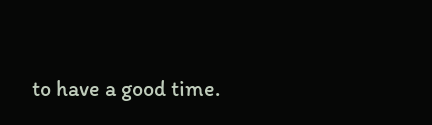to have a good time.